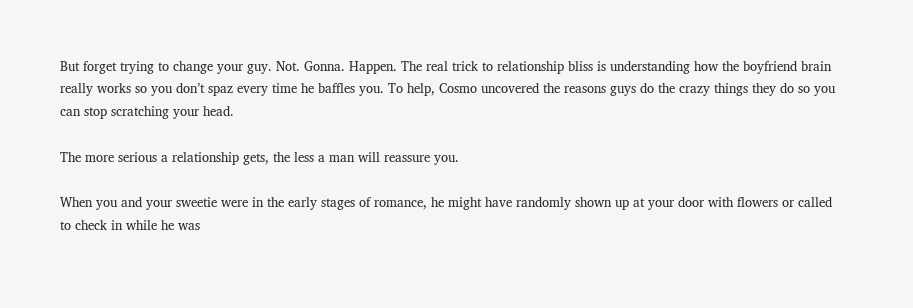But forget trying to change your guy. Not. Gonna. Happen. The real trick to relationship bliss is understanding how the boyfriend brain really works so you don’t spaz every time he baffles you. To help, Cosmo uncovered the reasons guys do the crazy things they do so you can stop scratching your head.

The more serious a relationship gets, the less a man will reassure you.

When you and your sweetie were in the early stages of romance, he might have randomly shown up at your door with flowers or called to check in while he was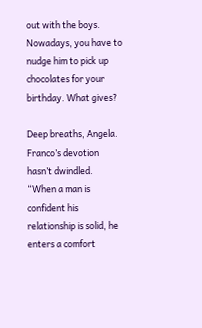out with the boys. Nowadays, you have to nudge him to pick up chocolates for your birthday. What gives?

Deep breaths, Angela. Franco’s devotion hasn’t dwindled. “When a man is confident his relationship is solid, he enters a comfort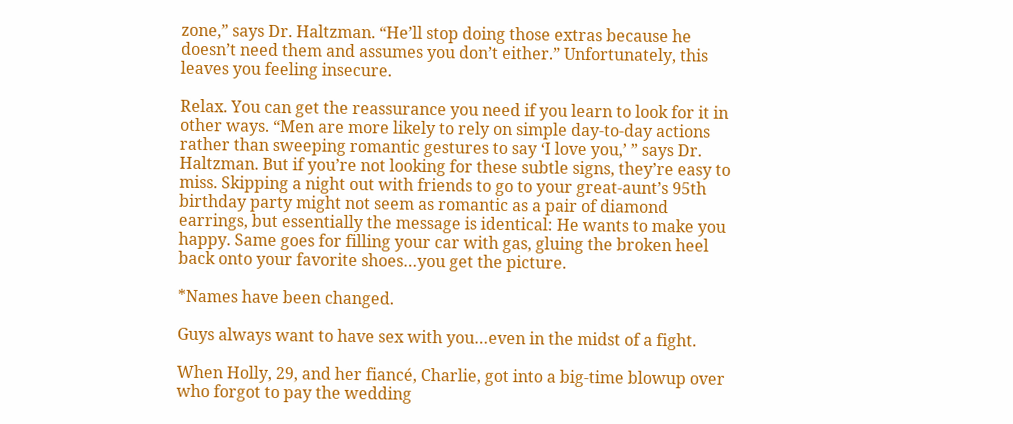zone,” says Dr. Haltzman. “He’ll stop doing those extras because he doesn’t need them and assumes you don’t either.” Unfortunately, this leaves you feeling insecure.

Relax. You can get the reassurance you need if you learn to look for it in other ways. “Men are more likely to rely on simple day-to-day actions rather than sweeping romantic gestures to say ‘I love you,’ ” says Dr. Haltzman. But if you’re not looking for these subtle signs, they’re easy to miss. Skipping a night out with friends to go to your great-aunt’s 95th birthday party might not seem as romantic as a pair of diamond earrings, but essentially the message is identical: He wants to make you happy. Same goes for filling your car with gas, gluing the broken heel back onto your favorite shoes…you get the picture.

*Names have been changed.

Guys always want to have sex with you…even in the midst of a fight.

When Holly, 29, and her fiancé, Charlie, got into a big-time blowup over who forgot to pay the wedding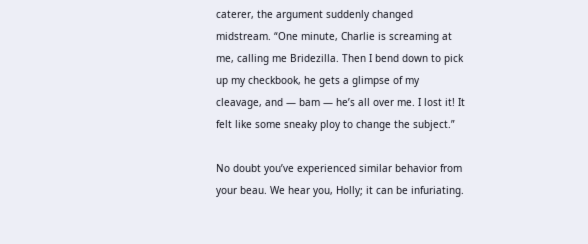caterer, the argument suddenly changed midstream. “One minute, Charlie is screaming at me, calling me Bridezilla. Then I bend down to pick up my checkbook, he gets a glimpse of my cleavage, and — bam — he’s all over me. I lost it! It felt like some sneaky ploy to change the subject.”

No doubt you’ve experienced similar behavior from your beau. We hear you, Holly; it can be infuriating.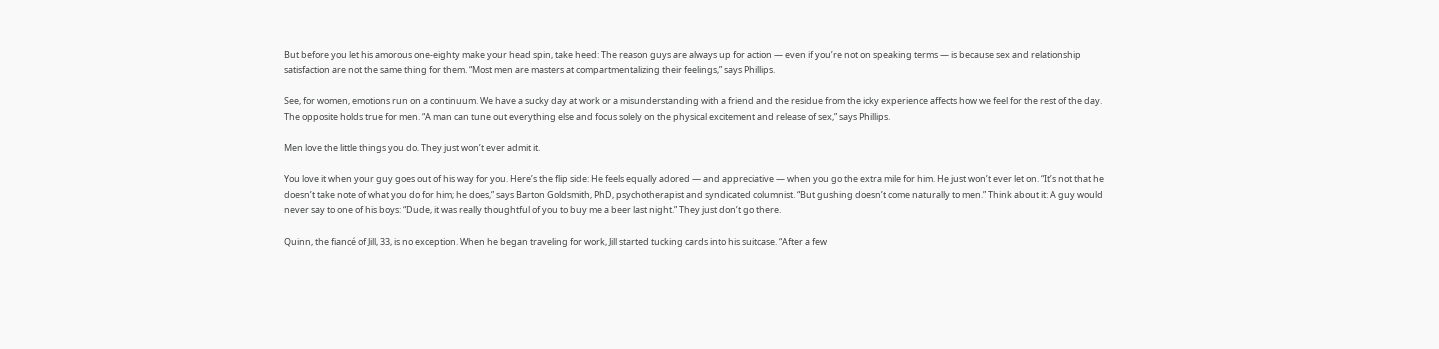But before you let his amorous one-eighty make your head spin, take heed: The reason guys are always up for action — even if you’re not on speaking terms — is because sex and relationship satisfaction are not the same thing for them. “Most men are masters at compartmentalizing their feelings,” says Phillips.

See, for women, emotions run on a continuum. We have a sucky day at work or a misunderstanding with a friend and the residue from the icky experience affects how we feel for the rest of the day. The opposite holds true for men. “A man can tune out everything else and focus solely on the physical excitement and release of sex,” says Phillips.

Men love the little things you do. They just won’t ever admit it.

You love it when your guy goes out of his way for you. Here’s the flip side: He feels equally adored — and appreciative — when you go the extra mile for him. He just won’t ever let on. “It’s not that he doesn’t take note of what you do for him; he does,” says Barton Goldsmith, PhD, psychotherapist and syndicated columnist. “But gushing doesn’t come naturally to men.” Think about it: A guy would never say to one of his boys: “Dude, it was really thoughtful of you to buy me a beer last night.” They just don’t go there.

Quinn, the fiancé of Jill, 33, is no exception. When he began traveling for work, Jill started tucking cards into his suitcase. “After a few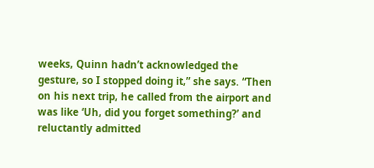weeks, Quinn hadn’t acknowledged the gesture, so I stopped doing it,” she says. “Then on his next trip, he called from the airport and was like ‘Uh, did you forget something?’ and reluctantly admitted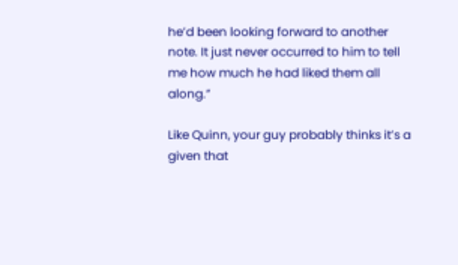he’d been looking forward to another note. It just never occurred to him to tell me how much he had liked them all along.”

Like Quinn, your guy probably thinks it’s a given that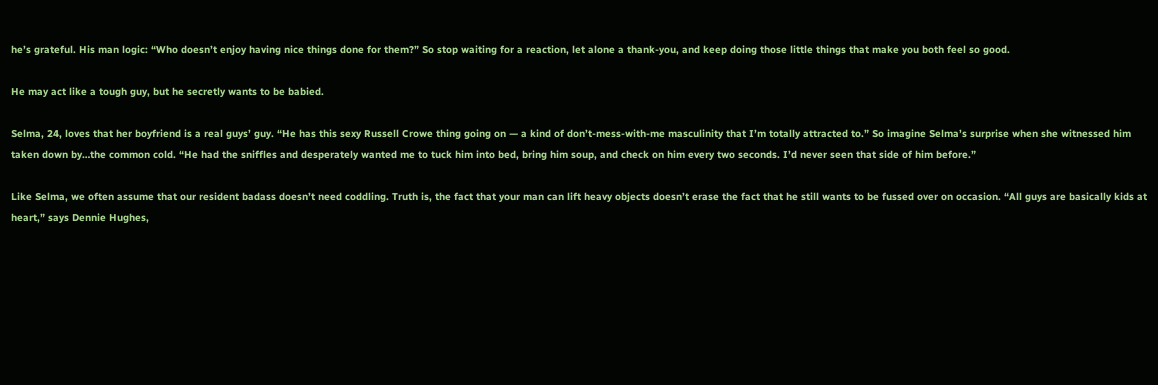he’s grateful. His man logic: “Who doesn’t enjoy having nice things done for them?” So stop waiting for a reaction, let alone a thank-you, and keep doing those little things that make you both feel so good.

He may act like a tough guy, but he secretly wants to be babied.

Selma, 24, loves that her boyfriend is a real guys’ guy. “He has this sexy Russell Crowe thing going on — a kind of don’t-mess-with-me masculinity that I’m totally attracted to.” So imagine Selma’s surprise when she witnessed him taken down by…the common cold. “He had the sniffles and desperately wanted me to tuck him into bed, bring him soup, and check on him every two seconds. I’d never seen that side of him before.”

Like Selma, we often assume that our resident badass doesn’t need coddling. Truth is, the fact that your man can lift heavy objects doesn’t erase the fact that he still wants to be fussed over on occasion. “All guys are basically kids at heart,” says Dennie Hughes,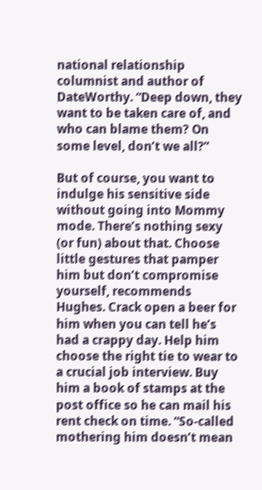national relationship columnist and author of DateWorthy. “Deep down, they want to be taken care of, and who can blame them? On some level, don’t we all?”

But of course, you want to indulge his sensitive side without going into Mommy mode. There’s nothing sexy (or fun) about that. Choose little gestures that pamper him but don’t compromise yourself, recommends Hughes. Crack open a beer for him when you can tell he’s had a crappy day. Help him choose the right tie to wear to a crucial job interview. Buy him a book of stamps at the post office so he can mail his rent check on time. “So-called mothering him doesn’t mean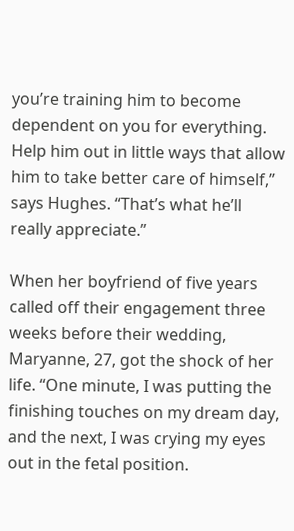you’re training him to become dependent on you for everything. Help him out in little ways that allow him to take better care of himself,” says Hughes. “That’s what he’ll really appreciate.”

When her boyfriend of five years called off their engagement three weeks before their wedding, Maryanne, 27, got the shock of her life. “One minute, I was putting the finishing touches on my dream day, and the next, I was crying my eyes out in the fetal position.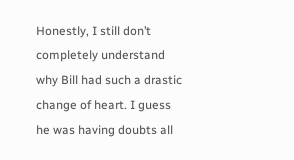Honestly, I still don’t completely understand why Bill had such a drastic change of heart. I guess he was having doubts all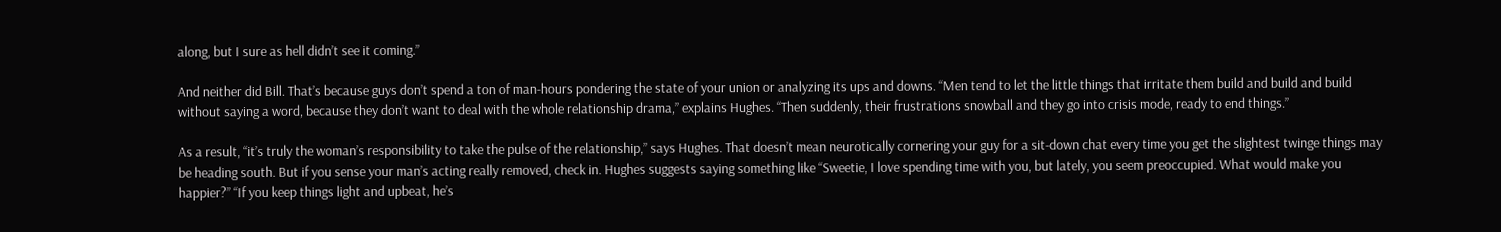along, but I sure as hell didn’t see it coming.”

And neither did Bill. That’s because guys don’t spend a ton of man-hours pondering the state of your union or analyzing its ups and downs. “Men tend to let the little things that irritate them build and build and build without saying a word, because they don’t want to deal with the whole relationship drama,” explains Hughes. “Then suddenly, their frustrations snowball and they go into crisis mode, ready to end things.”

As a result, “it’s truly the woman’s responsibility to take the pulse of the relationship,” says Hughes. That doesn’t mean neurotically cornering your guy for a sit-down chat every time you get the slightest twinge things may be heading south. But if you sense your man’s acting really removed, check in. Hughes suggests saying something like “Sweetie, I love spending time with you, but lately, you seem preoccupied. What would make you happier?” “If you keep things light and upbeat, he’s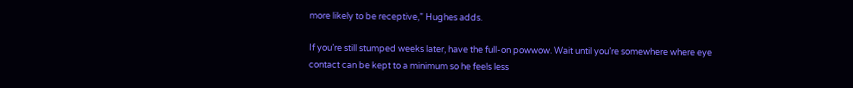more likely to be receptive,” Hughes adds.

If you’re still stumped weeks later, have the full-on powwow. Wait until you’re somewhere where eye contact can be kept to a minimum so he feels less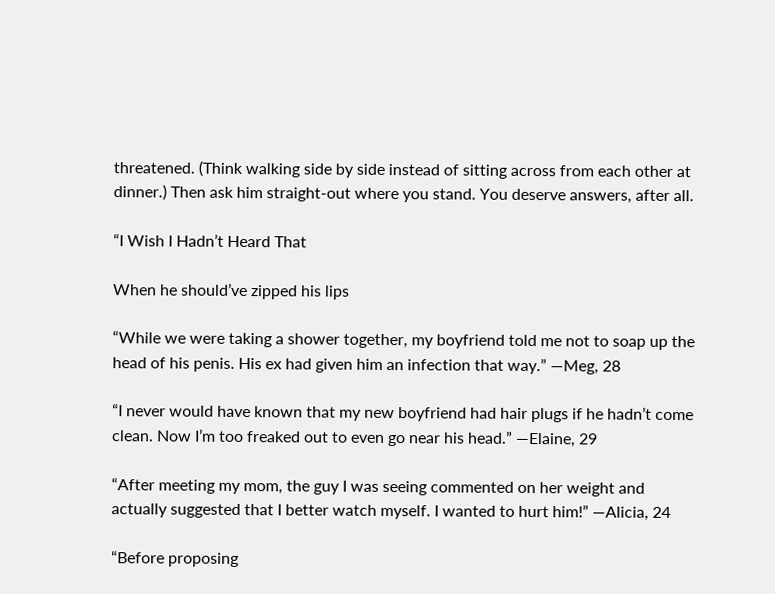threatened. (Think walking side by side instead of sitting across from each other at dinner.) Then ask him straight-out where you stand. You deserve answers, after all.

“I Wish I Hadn’t Heard That

When he should’ve zipped his lips

“While we were taking a shower together, my boyfriend told me not to soap up the head of his penis. His ex had given him an infection that way.” —Meg, 28

“I never would have known that my new boyfriend had hair plugs if he hadn’t come clean. Now I’m too freaked out to even go near his head.” —Elaine, 29

“After meeting my mom, the guy I was seeing commented on her weight and actually suggested that I better watch myself. I wanted to hurt him!” —Alicia, 24

“Before proposing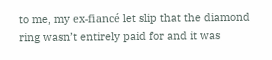to me, my ex-fiancé let slip that the diamond ring wasn’t entirely paid for and it was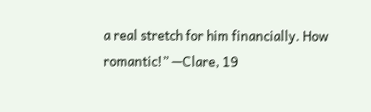a real stretch for him financially. How romantic!” —Clare, 19